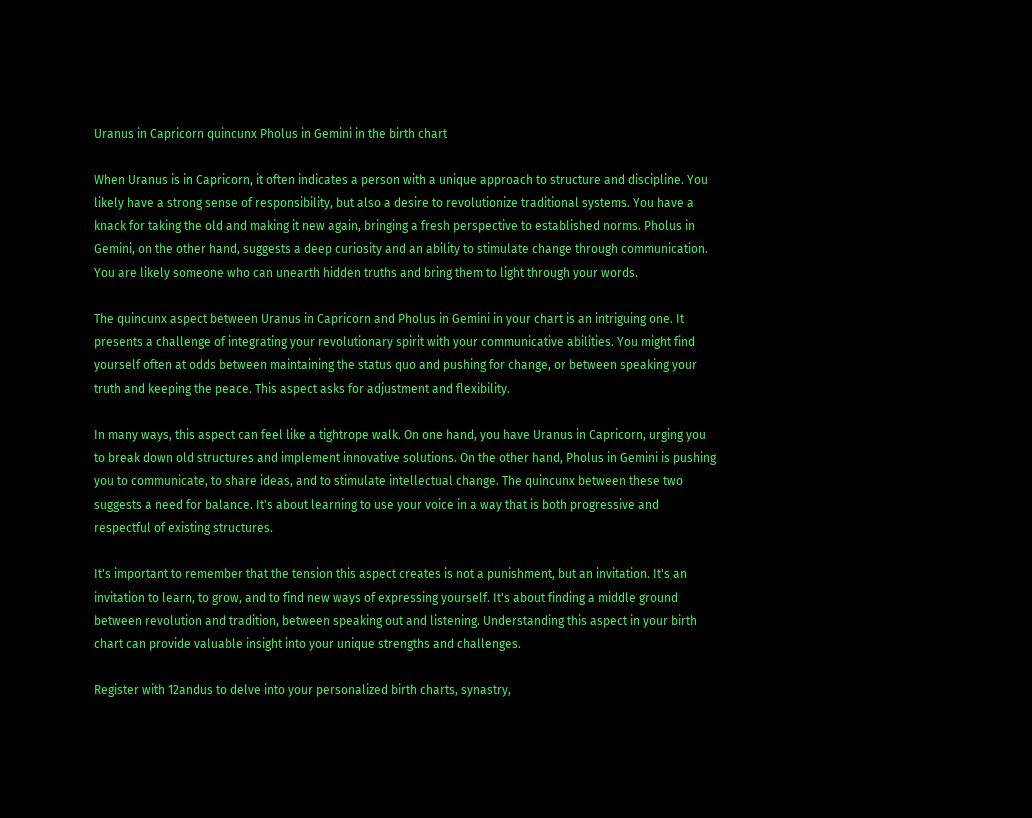Uranus in Capricorn quincunx Pholus in Gemini in the birth chart

When Uranus is in Capricorn, it often indicates a person with a unique approach to structure and discipline. You likely have a strong sense of responsibility, but also a desire to revolutionize traditional systems. You have a knack for taking the old and making it new again, bringing a fresh perspective to established norms. Pholus in Gemini, on the other hand, suggests a deep curiosity and an ability to stimulate change through communication. You are likely someone who can unearth hidden truths and bring them to light through your words.

The quincunx aspect between Uranus in Capricorn and Pholus in Gemini in your chart is an intriguing one. It presents a challenge of integrating your revolutionary spirit with your communicative abilities. You might find yourself often at odds between maintaining the status quo and pushing for change, or between speaking your truth and keeping the peace. This aspect asks for adjustment and flexibility.

In many ways, this aspect can feel like a tightrope walk. On one hand, you have Uranus in Capricorn, urging you to break down old structures and implement innovative solutions. On the other hand, Pholus in Gemini is pushing you to communicate, to share ideas, and to stimulate intellectual change. The quincunx between these two suggests a need for balance. It's about learning to use your voice in a way that is both progressive and respectful of existing structures.

It's important to remember that the tension this aspect creates is not a punishment, but an invitation. It's an invitation to learn, to grow, and to find new ways of expressing yourself. It's about finding a middle ground between revolution and tradition, between speaking out and listening. Understanding this aspect in your birth chart can provide valuable insight into your unique strengths and challenges.

Register with 12andus to delve into your personalized birth charts, synastry,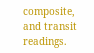composite, and transit readings.